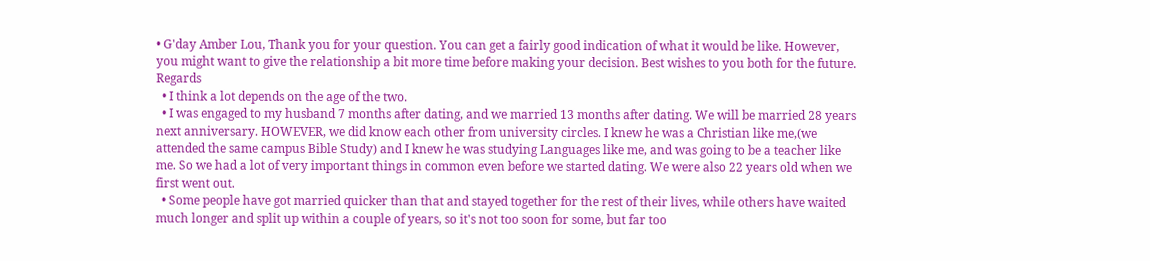• G'day Amber Lou, Thank you for your question. You can get a fairly good indication of what it would be like. However, you might want to give the relationship a bit more time before making your decision. Best wishes to you both for the future. Regards
  • I think a lot depends on the age of the two.
  • I was engaged to my husband 7 months after dating, and we married 13 months after dating. We will be married 28 years next anniversary. HOWEVER, we did know each other from university circles. I knew he was a Christian like me,(we attended the same campus Bible Study) and I knew he was studying Languages like me, and was going to be a teacher like me. So we had a lot of very important things in common even before we started dating. We were also 22 years old when we first went out.
  • Some people have got married quicker than that and stayed together for the rest of their lives, while others have waited much longer and split up within a couple of years, so it's not too soon for some, but far too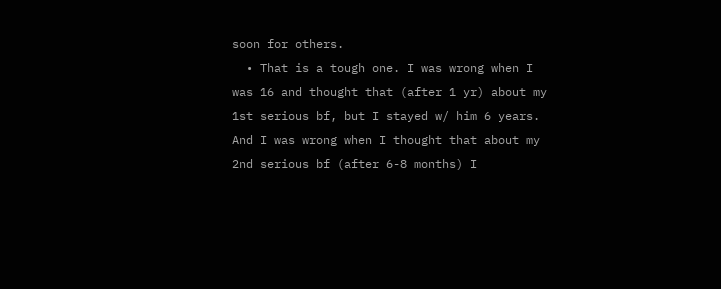soon for others.
  • That is a tough one. I was wrong when I was 16 and thought that (after 1 yr) about my 1st serious bf, but I stayed w/ him 6 years. And I was wrong when I thought that about my 2nd serious bf (after 6-8 months) I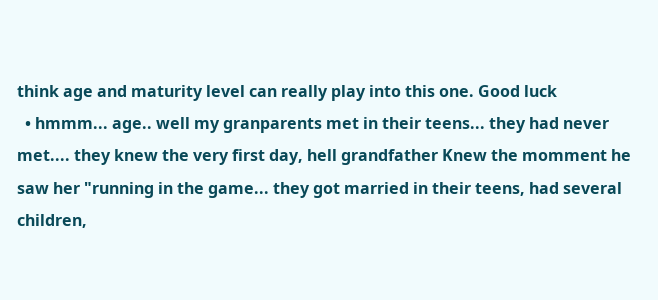think age and maturity level can really play into this one. Good luck
  • hmmm... age.. well my granparents met in their teens... they had never met.... they knew the very first day, hell grandfather Knew the momment he saw her "running in the game... they got married in their teens, had several children,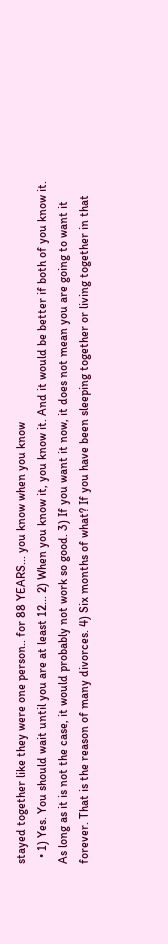stayed together like they were one person.. for 88 YEARS... you know when you know
  • 1) Yes. You should wait until you are at least 12... 2) When you know it, you know it. And it would be better if both of you know it. As long as it is not the case, it would probably not work so good. 3) If you want it now, it does not mean you are going to want it forever. That is the reason of many divorces. 4) Six months of what? If you have been sleeping together or living together in that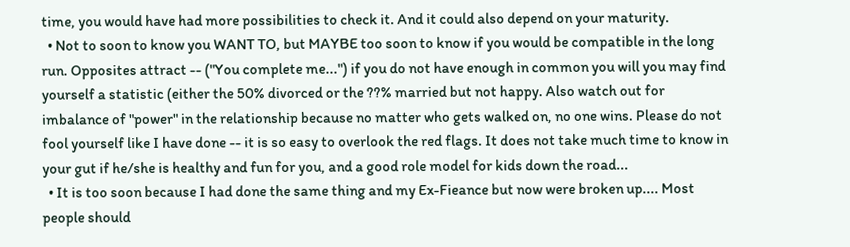time, you would have had more possibilities to check it. And it could also depend on your maturity.
  • Not to soon to know you WANT TO, but MAYBE too soon to know if you would be compatible in the long run. Opposites attract -- ("You complete me...") if you do not have enough in common you will you may find yourself a statistic (either the 50% divorced or the ??% married but not happy. Also watch out for imbalance of "power" in the relationship because no matter who gets walked on, no one wins. Please do not fool yourself like I have done -- it is so easy to overlook the red flags. It does not take much time to know in your gut if he/she is healthy and fun for you, and a good role model for kids down the road...
  • It is too soon because I had done the same thing and my Ex-Fieance but now were broken up.... Most people should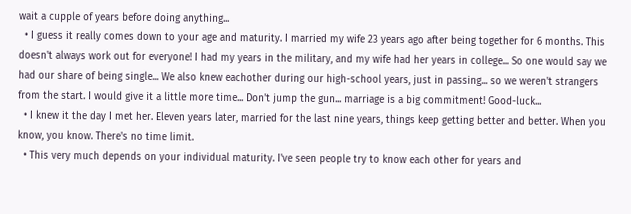wait a cupple of years before doing anything...
  • I guess it really comes down to your age and maturity. I married my wife 23 years ago after being together for 6 months. This doesn't always work out for everyone! I had my years in the military, and my wife had her years in college... So one would say we had our share of being single... We also knew eachother during our high-school years, just in passing... so we weren't strangers from the start. I would give it a little more time... Don't jump the gun... marriage is a big commitment! Good-luck...
  • I knew it the day I met her. Eleven years later, married for the last nine years, things keep getting better and better. When you know, you know. There's no time limit.
  • This very much depends on your individual maturity. I've seen people try to know each other for years and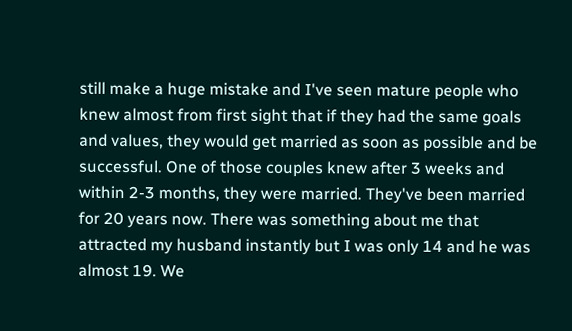still make a huge mistake and I've seen mature people who knew almost from first sight that if they had the same goals and values, they would get married as soon as possible and be successful. One of those couples knew after 3 weeks and within 2-3 months, they were married. They've been married for 20 years now. There was something about me that attracted my husband instantly but I was only 14 and he was almost 19. We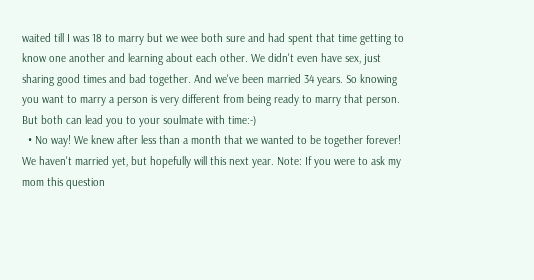waited till I was 18 to marry but we wee both sure and had spent that time getting to know one another and learning about each other. We didn't even have sex, just sharing good times and bad together. And we've been married 34 years. So knowing you want to marry a person is very different from being ready to marry that person. But both can lead you to your soulmate with time:-)
  • No way! We knew after less than a month that we wanted to be together forever! We haven't married yet, but hopefully will this next year. Note: If you were to ask my mom this question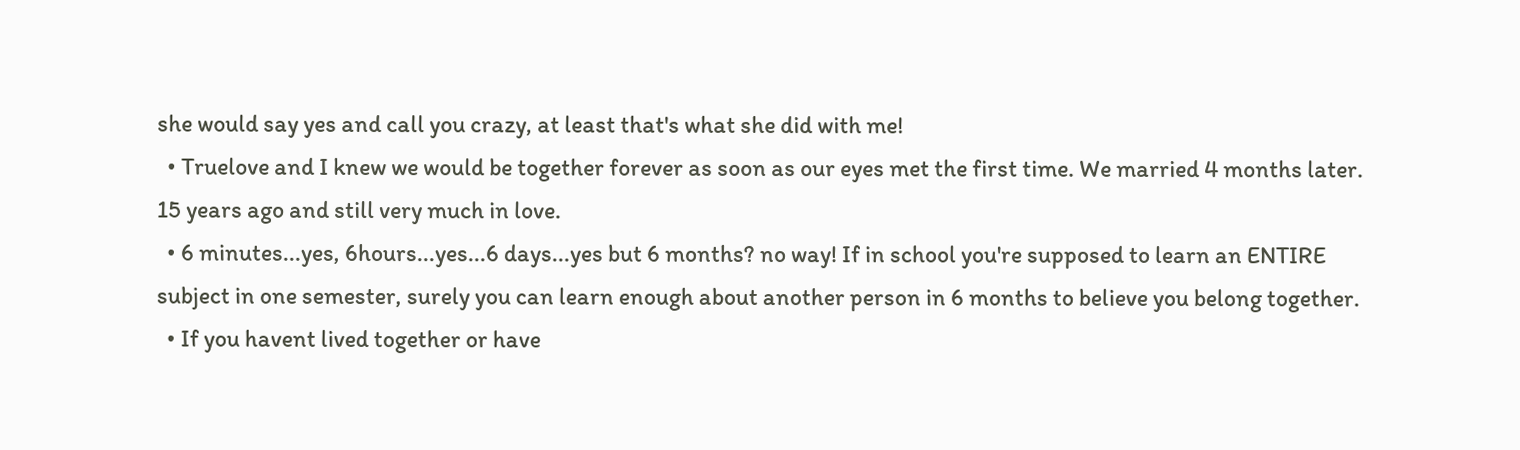she would say yes and call you crazy, at least that's what she did with me!
  • Truelove and I knew we would be together forever as soon as our eyes met the first time. We married 4 months later. 15 years ago and still very much in love.
  • 6 minutes...yes, 6hours...yes...6 days...yes but 6 months? no way! If in school you're supposed to learn an ENTIRE subject in one semester, surely you can learn enough about another person in 6 months to believe you belong together.
  • If you havent lived together or have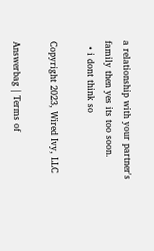a relationship with your partner's family then yes its too soon.
  • i dont think so

Copyright 2023, Wired Ivy, LLC

Answerbag | Terms of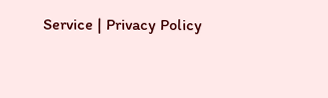Service | Privacy Policy